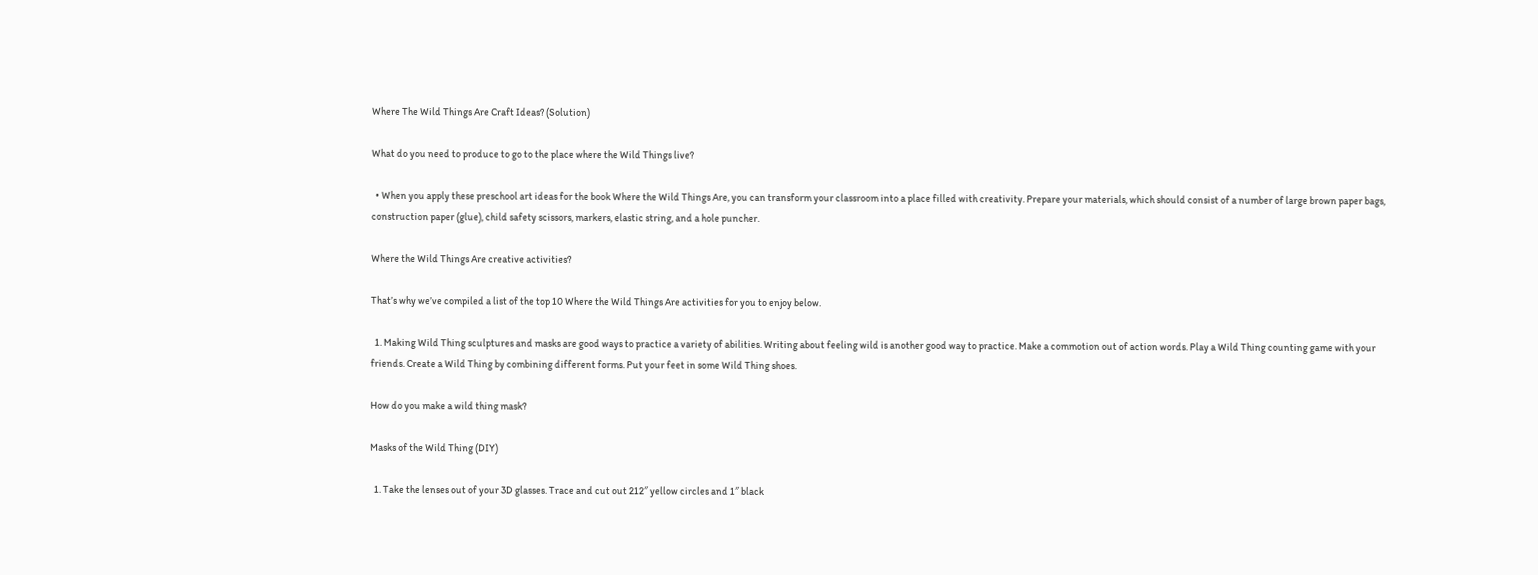Where The Wild Things Are Craft Ideas? (Solution)

What do you need to produce to go to the place where the Wild Things live?

  • When you apply these preschool art ideas for the book Where the Wild Things Are, you can transform your classroom into a place filled with creativity. Prepare your materials, which should consist of a number of large brown paper bags, construction paper (glue), child safety scissors, markers, elastic string, and a hole puncher.

Where the Wild Things Are creative activities?

That’s why we’ve compiled a list of the top 10 Where the Wild Things Are activities for you to enjoy below.

  1. Making Wild Thing sculptures and masks are good ways to practice a variety of abilities. Writing about feeling wild is another good way to practice. Make a commotion out of action words. Play a Wild Thing counting game with your friends. Create a Wild Thing by combining different forms. Put your feet in some Wild Thing shoes.

How do you make a wild thing mask?

Masks of the Wild Thing (DIY)

  1. Take the lenses out of your 3D glasses. Trace and cut out 212″ yellow circles and 1″ black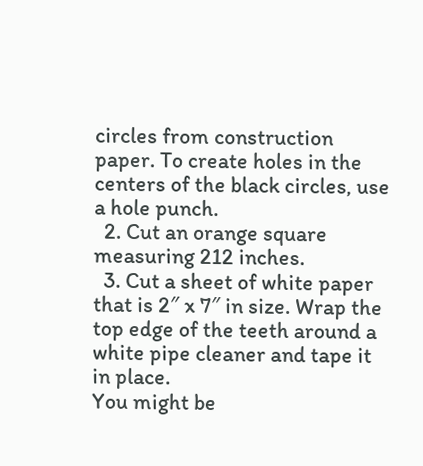circles from construction paper. To create holes in the centers of the black circles, use a hole punch.
  2. Cut an orange square measuring 212 inches.
  3. Cut a sheet of white paper that is 2″ x 7″ in size. Wrap the top edge of the teeth around a white pipe cleaner and tape it in place.
You might be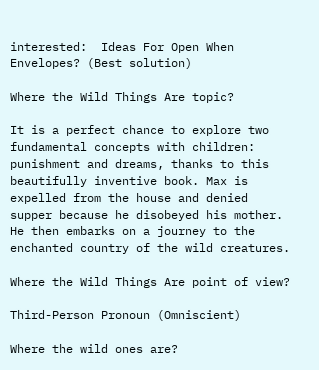interested:  Ideas For Open When Envelopes? (Best solution)

Where the Wild Things Are topic?

It is a perfect chance to explore two fundamental concepts with children: punishment and dreams, thanks to this beautifully inventive book. Max is expelled from the house and denied supper because he disobeyed his mother. He then embarks on a journey to the enchanted country of the wild creatures.

Where the Wild Things Are point of view?

Third-Person Pronoun (Omniscient)

Where the wild ones are?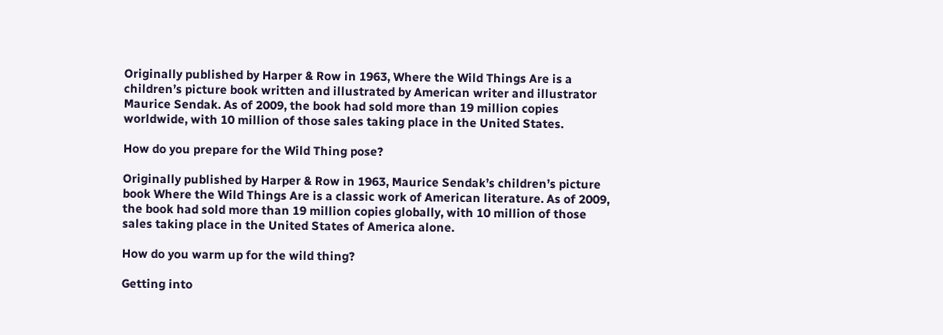Originally published by Harper & Row in 1963, Where the Wild Things Are is a children’s picture book written and illustrated by American writer and illustrator Maurice Sendak. As of 2009, the book had sold more than 19 million copies worldwide, with 10 million of those sales taking place in the United States.

How do you prepare for the Wild Thing pose?

Originally published by Harper & Row in 1963, Maurice Sendak’s children’s picture book Where the Wild Things Are is a classic work of American literature. As of 2009, the book had sold more than 19 million copies globally, with 10 million of those sales taking place in the United States of America alone.

How do you warm up for the wild thing?

Getting into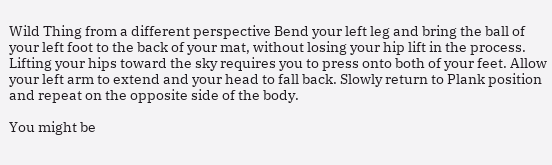Wild Thing from a different perspective Bend your left leg and bring the ball of your left foot to the back of your mat, without losing your hip lift in the process. Lifting your hips toward the sky requires you to press onto both of your feet. Allow your left arm to extend and your head to fall back. Slowly return to Plank position and repeat on the opposite side of the body.

You might be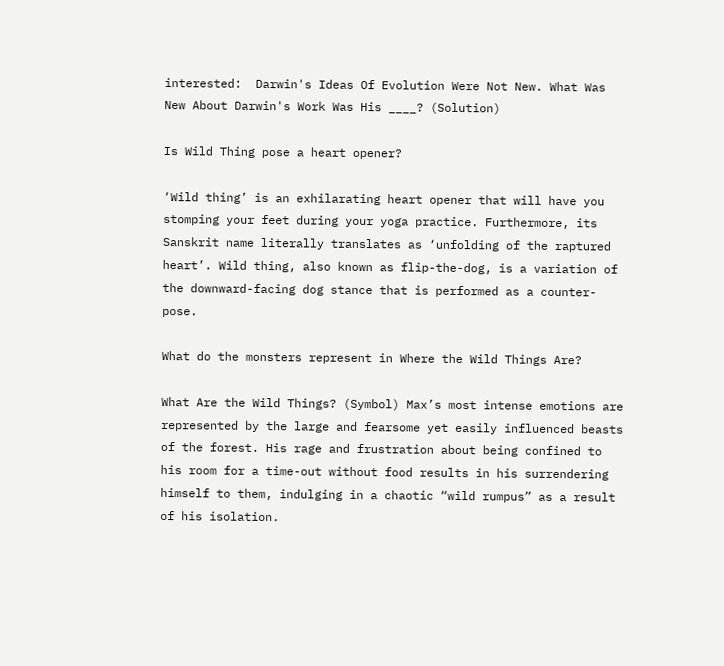interested:  Darwin's Ideas Of Evolution Were Not New. What Was New About Darwin's Work Was His ____? (Solution)

Is Wild Thing pose a heart opener?

‘Wild thing’ is an exhilarating heart opener that will have you stomping your feet during your yoga practice. Furthermore, its Sanskrit name literally translates as ‘unfolding of the raptured heart’. Wild thing, also known as flip-the-dog, is a variation of the downward-facing dog stance that is performed as a counter-pose.

What do the monsters represent in Where the Wild Things Are?

What Are the Wild Things? (Symbol) Max’s most intense emotions are represented by the large and fearsome yet easily influenced beasts of the forest. His rage and frustration about being confined to his room for a time-out without food results in his surrendering himself to them, indulging in a chaotic “wild rumpus” as a result of his isolation.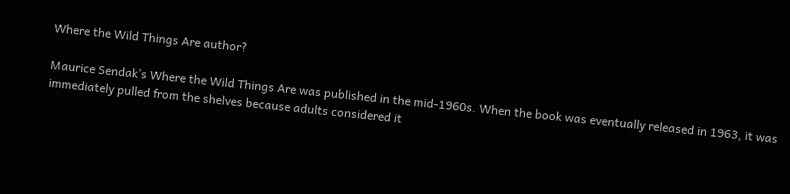Where the Wild Things Are author?

Maurice Sendak’s Where the Wild Things Are was published in the mid-1960s. When the book was eventually released in 1963, it was immediately pulled from the shelves because adults considered it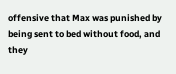offensive that Max was punished by being sent to bed without food, and they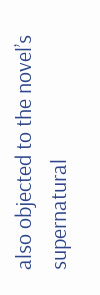also objected to the novel’s supernatural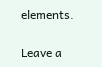elements.

Leave a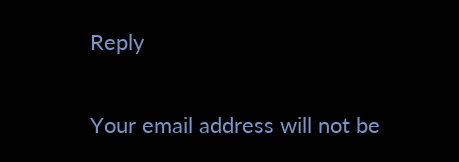Reply

Your email address will not be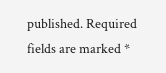published. Required fields are marked *